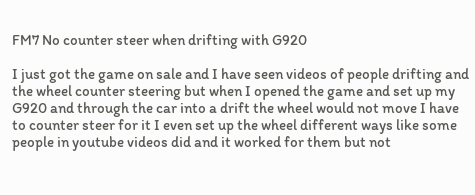FM7 No counter steer when drifting with G920

I just got the game on sale and I have seen videos of people drifting and the wheel counter steering but when I opened the game and set up my G920 and through the car into a drift the wheel would not move I have to counter steer for it I even set up the wheel different ways like some people in youtube videos did and it worked for them but not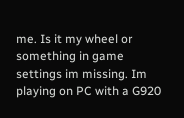me. Is it my wheel or something in game settings im missing. Im playing on PC with a G920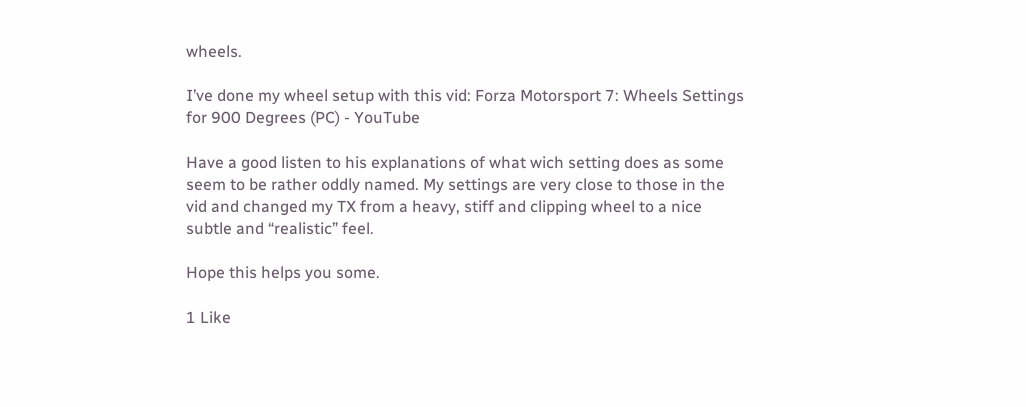wheels.

I’ve done my wheel setup with this vid: Forza Motorsport 7: Wheels Settings for 900 Degrees (PC) - YouTube

Have a good listen to his explanations of what wich setting does as some seem to be rather oddly named. My settings are very close to those in the vid and changed my TX from a heavy, stiff and clipping wheel to a nice subtle and “realistic” feel.

Hope this helps you some.

1 Like